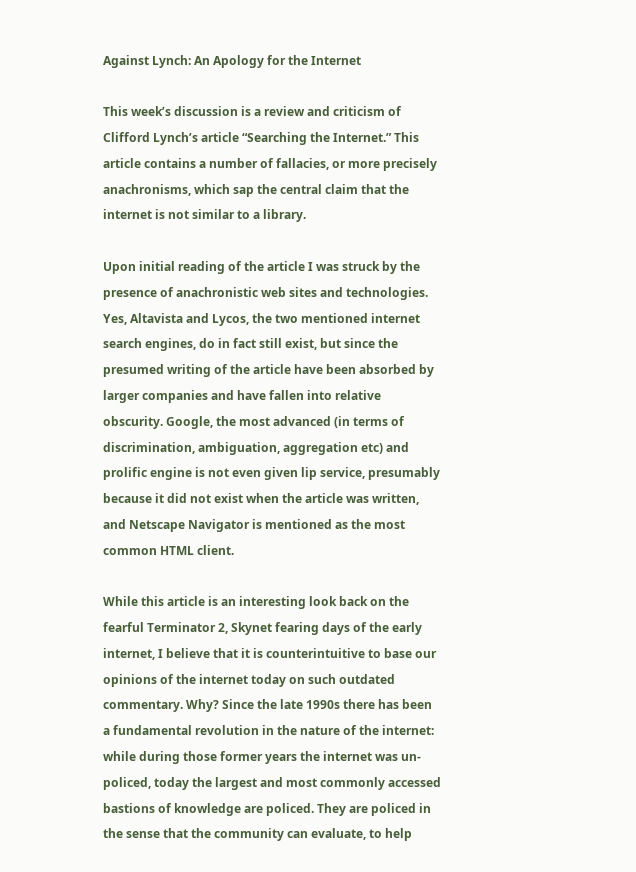Against Lynch: An Apology for the Internet

This week’s discussion is a review and criticism of Clifford Lynch’s article “Searching the Internet.” This article contains a number of fallacies, or more precisely anachronisms, which sap the central claim that the internet is not similar to a library.

Upon initial reading of the article I was struck by the presence of anachronistic web sites and technologies. Yes, Altavista and Lycos, the two mentioned internet search engines, do in fact still exist, but since the presumed writing of the article have been absorbed by larger companies and have fallen into relative obscurity. Google, the most advanced (in terms of discrimination, ambiguation, aggregation etc) and prolific engine is not even given lip service, presumably because it did not exist when the article was written, and Netscape Navigator is mentioned as the most common HTML client.

While this article is an interesting look back on the fearful Terminator 2, Skynet fearing days of the early internet, I believe that it is counterintuitive to base our opinions of the internet today on such outdated commentary. Why? Since the late 1990s there has been a fundamental revolution in the nature of the internet: while during those former years the internet was un-policed, today the largest and most commonly accessed bastions of knowledge are policed. They are policed in the sense that the community can evaluate, to help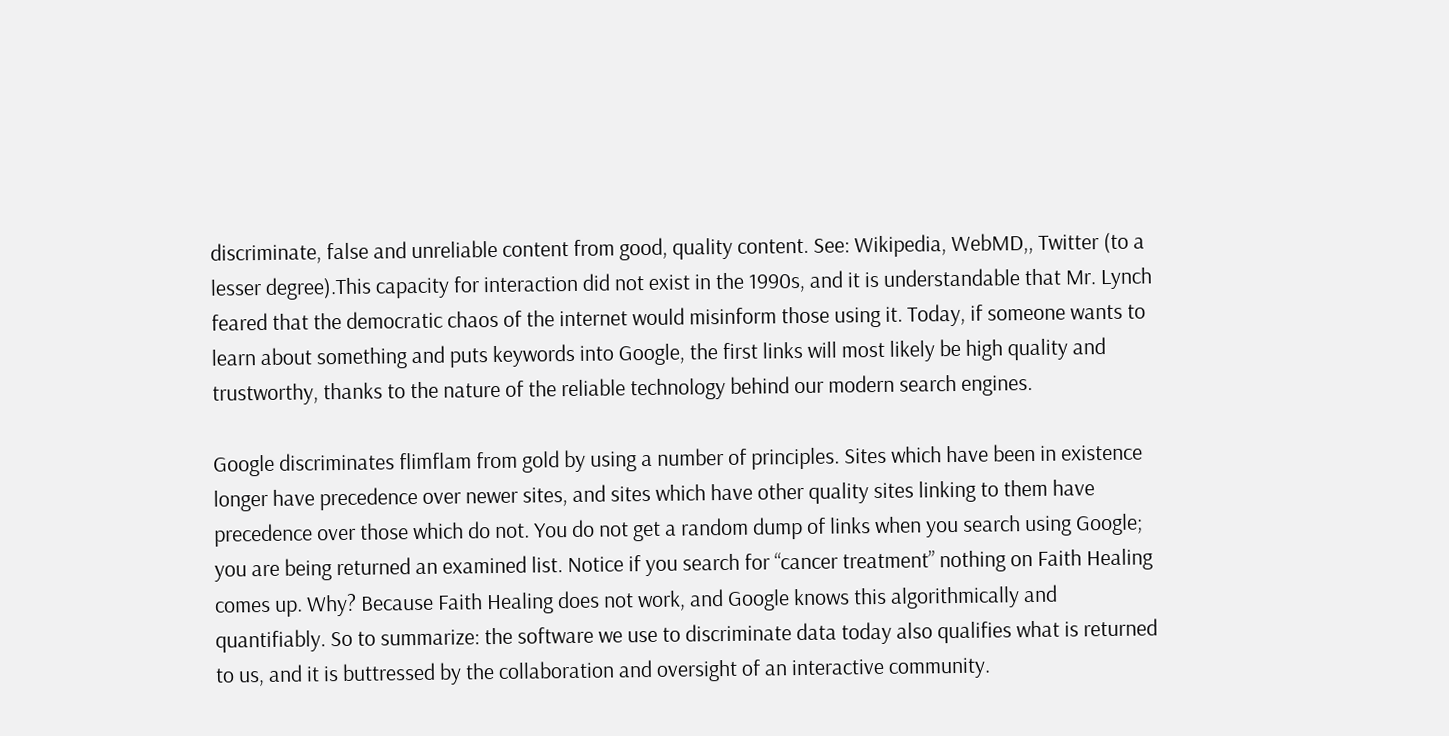discriminate, false and unreliable content from good, quality content. See: Wikipedia, WebMD,, Twitter (to a lesser degree).This capacity for interaction did not exist in the 1990s, and it is understandable that Mr. Lynch feared that the democratic chaos of the internet would misinform those using it. Today, if someone wants to learn about something and puts keywords into Google, the first links will most likely be high quality and trustworthy, thanks to the nature of the reliable technology behind our modern search engines.

Google discriminates flimflam from gold by using a number of principles. Sites which have been in existence longer have precedence over newer sites, and sites which have other quality sites linking to them have precedence over those which do not. You do not get a random dump of links when you search using Google; you are being returned an examined list. Notice if you search for “cancer treatment” nothing on Faith Healing comes up. Why? Because Faith Healing does not work, and Google knows this algorithmically and quantifiably. So to summarize: the software we use to discriminate data today also qualifies what is returned to us, and it is buttressed by the collaboration and oversight of an interactive community.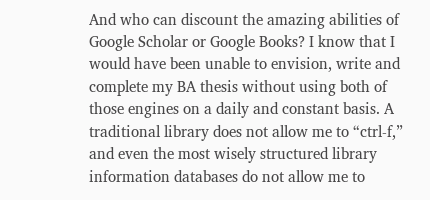And who can discount the amazing abilities of Google Scholar or Google Books? I know that I would have been unable to envision, write and complete my BA thesis without using both of those engines on a daily and constant basis. A traditional library does not allow me to “ctrl-f,” and even the most wisely structured library information databases do not allow me to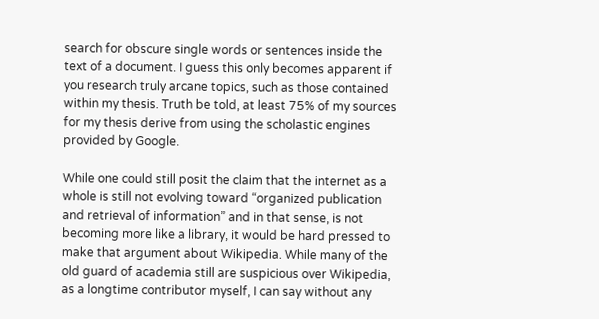search for obscure single words or sentences inside the text of a document. I guess this only becomes apparent if you research truly arcane topics, such as those contained within my thesis. Truth be told, at least 75% of my sources for my thesis derive from using the scholastic engines provided by Google.

While one could still posit the claim that the internet as a whole is still not evolving toward “organized publication and retrieval of information” and in that sense, is not becoming more like a library, it would be hard pressed to make that argument about Wikipedia. While many of the old guard of academia still are suspicious over Wikipedia, as a longtime contributor myself, I can say without any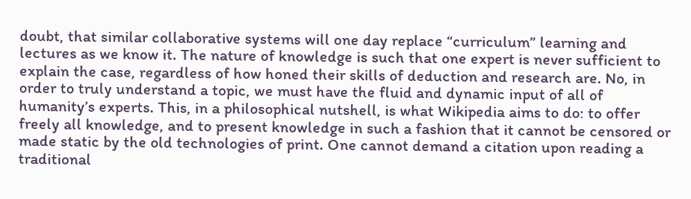doubt, that similar collaborative systems will one day replace “curriculum” learning and lectures as we know it. The nature of knowledge is such that one expert is never sufficient to explain the case, regardless of how honed their skills of deduction and research are. No, in order to truly understand a topic, we must have the fluid and dynamic input of all of humanity’s experts. This, in a philosophical nutshell, is what Wikipedia aims to do: to offer freely all knowledge, and to present knowledge in such a fashion that it cannot be censored or made static by the old technologies of print. One cannot demand a citation upon reading a traditional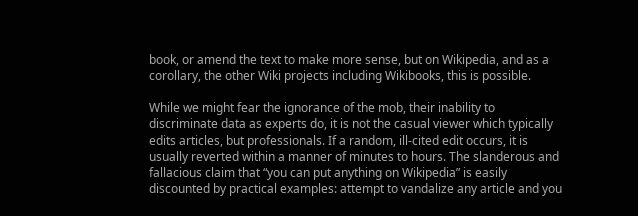book, or amend the text to make more sense, but on Wikipedia, and as a corollary, the other Wiki projects including Wikibooks, this is possible.

While we might fear the ignorance of the mob, their inability to discriminate data as experts do, it is not the casual viewer which typically edits articles, but professionals. If a random, ill-cited edit occurs, it is usually reverted within a manner of minutes to hours. The slanderous and fallacious claim that “you can put anything on Wikipedia” is easily discounted by practical examples: attempt to vandalize any article and you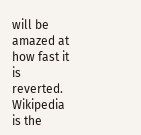will be amazed at how fast it is reverted. Wikipedia is the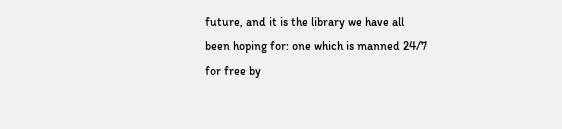future, and it is the library we have all been hoping for: one which is manned 24/7 for free by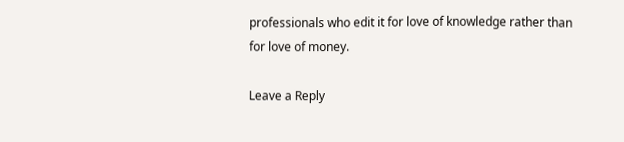professionals who edit it for love of knowledge rather than for love of money.

Leave a Reply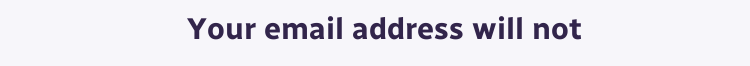Your email address will not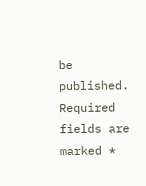be published. Required fields are marked *